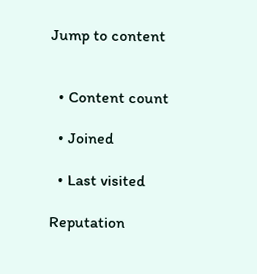Jump to content


  • Content count

  • Joined

  • Last visited

Reputation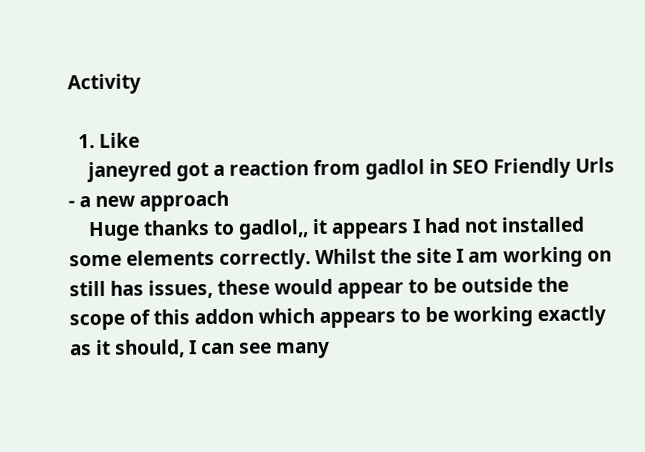Activity

  1. Like
    janeyred got a reaction from gadlol in SEO Friendly Urls - a new approach
    Huge thanks to gadlol,, it appears I had not installed some elements correctly. Whilst the site I am working on still has issues, these would appear to be outside the scope of this addon which appears to be working exactly as it should, I can see many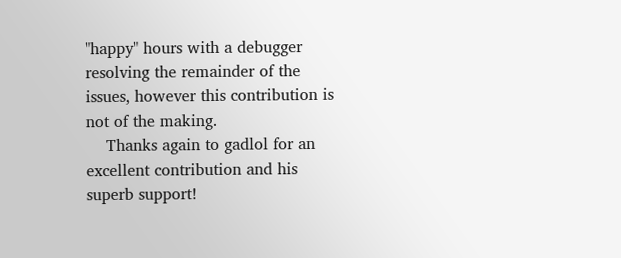"happy" hours with a debugger resolving the remainder of the issues, however this contribution is not of the making.
    Thanks again to gadlol for an excellent contribution and his superb support!